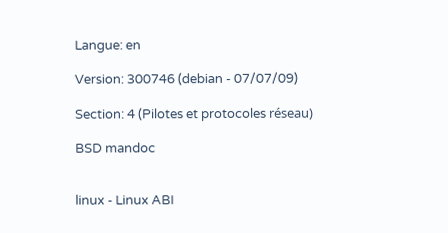Langue: en

Version: 300746 (debian - 07/07/09)

Section: 4 (Pilotes et protocoles réseau)

BSD mandoc


linux - Linux ABI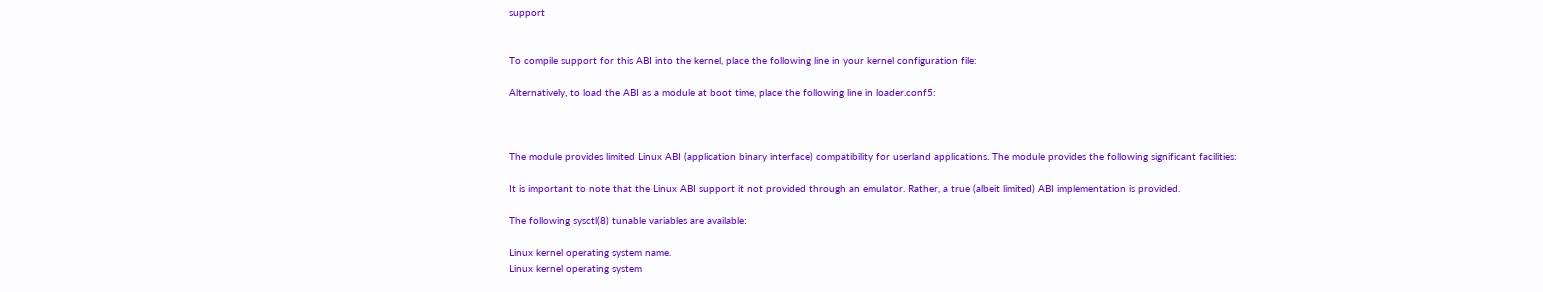support


To compile support for this ABI into the kernel, place the following line in your kernel configuration file:

Alternatively, to load the ABI as a module at boot time, place the following line in loader.conf5:



The module provides limited Linux ABI (application binary interface) compatibility for userland applications. The module provides the following significant facilities:

It is important to note that the Linux ABI support it not provided through an emulator. Rather, a true (albeit limited) ABI implementation is provided.

The following sysctl(8) tunable variables are available:

Linux kernel operating system name.
Linux kernel operating system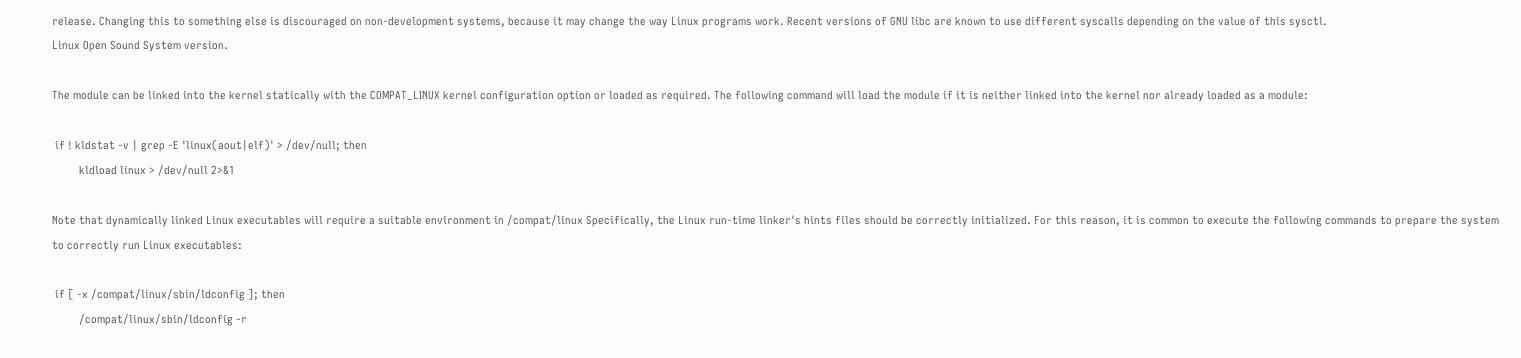release. Changing this to something else is discouraged on non-development systems, because it may change the way Linux programs work. Recent versions of GNU libc are known to use different syscalls depending on the value of this sysctl.
Linux Open Sound System version.

The module can be linked into the kernel statically with the COMPAT_LINUX kernel configuration option or loaded as required. The following command will load the module if it is neither linked into the kernel nor already loaded as a module:

 if ! kldstat -v | grep -E 'linux(aout|elf)' > /dev/null; then
         kldload linux > /dev/null 2>&1

Note that dynamically linked Linux executables will require a suitable environment in /compat/linux Specifically, the Linux run-time linker's hints files should be correctly initialized. For this reason, it is common to execute the following commands to prepare the system to correctly run Linux executables:

 if [ -x /compat/linux/sbin/ldconfig ]; then
         /compat/linux/sbin/ldconfig -r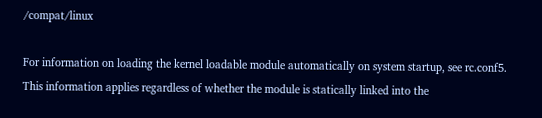/compat/linux

For information on loading the kernel loadable module automatically on system startup, see rc.conf5. This information applies regardless of whether the module is statically linked into the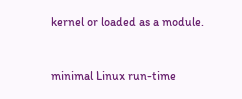kernel or loaded as a module.


minimal Linux run-time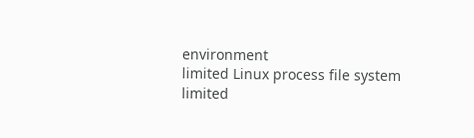environment
limited Linux process file system
limited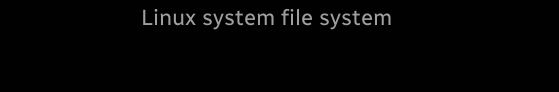Linux system file system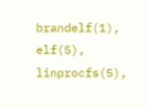brandelf(1), elf(5), linprocfs(5),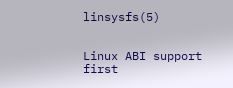linsysfs(5)


Linux ABI support first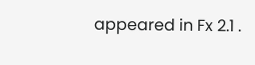appeared in Fx 2.1 .